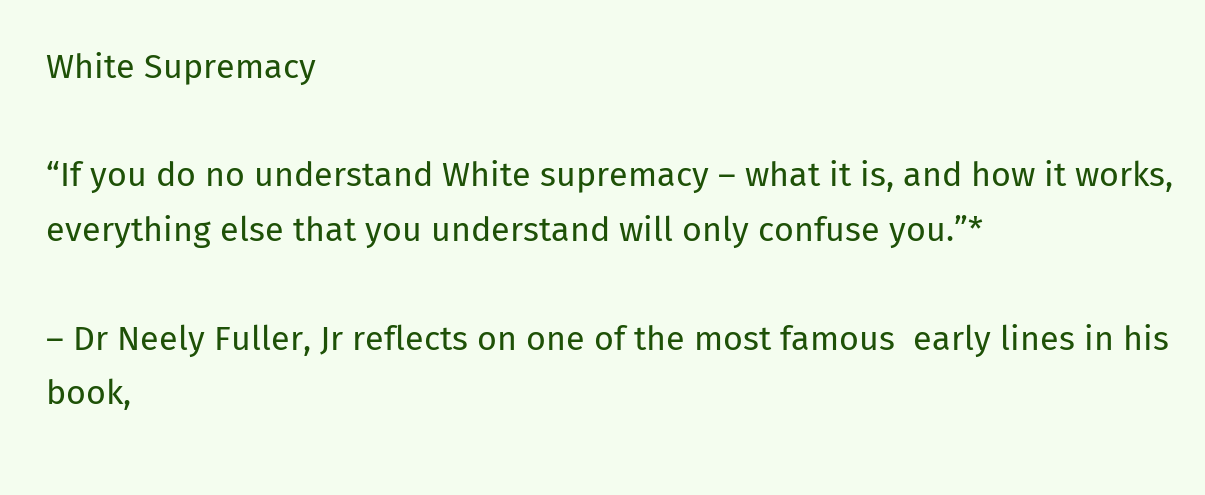White Supremacy

“If you do no understand White supremacy – what it is, and how it works, everything else that you understand will only confuse you.”*

– Dr Neely Fuller, Jr reflects on one of the most famous  early lines in his book,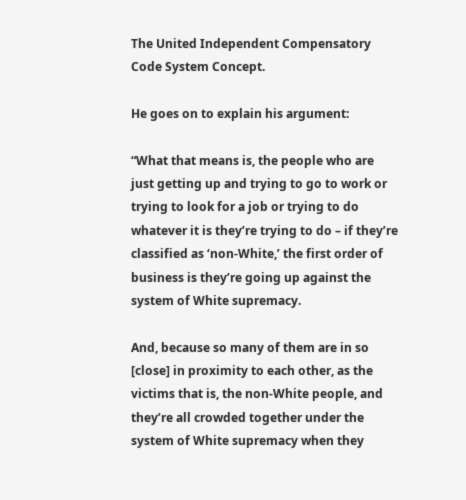The United Independent Compensatory Code System Concept.

He goes on to explain his argument:

“What that means is, the people who are just getting up and trying to go to work or trying to look for a job or trying to do whatever it is they’re trying to do – if they’re classified as ‘non-White,’ the first order of business is they’re going up against the system of White supremacy.

And, because so many of them are in so [close] in proximity to each other, as the victims that is, the non-White people, and they’re all crowded together under the system of White supremacy when they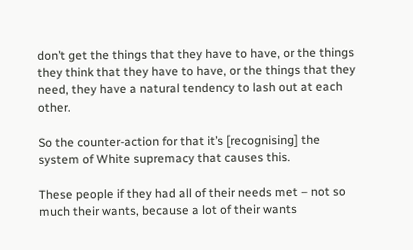don’t get the things that they have to have, or the things they think that they have to have, or the things that they need, they have a natural tendency to lash out at each other.

So the counter-action for that it’s [recognising] the system of White supremacy that causes this.

These people if they had all of their needs met – not so much their wants, because a lot of their wants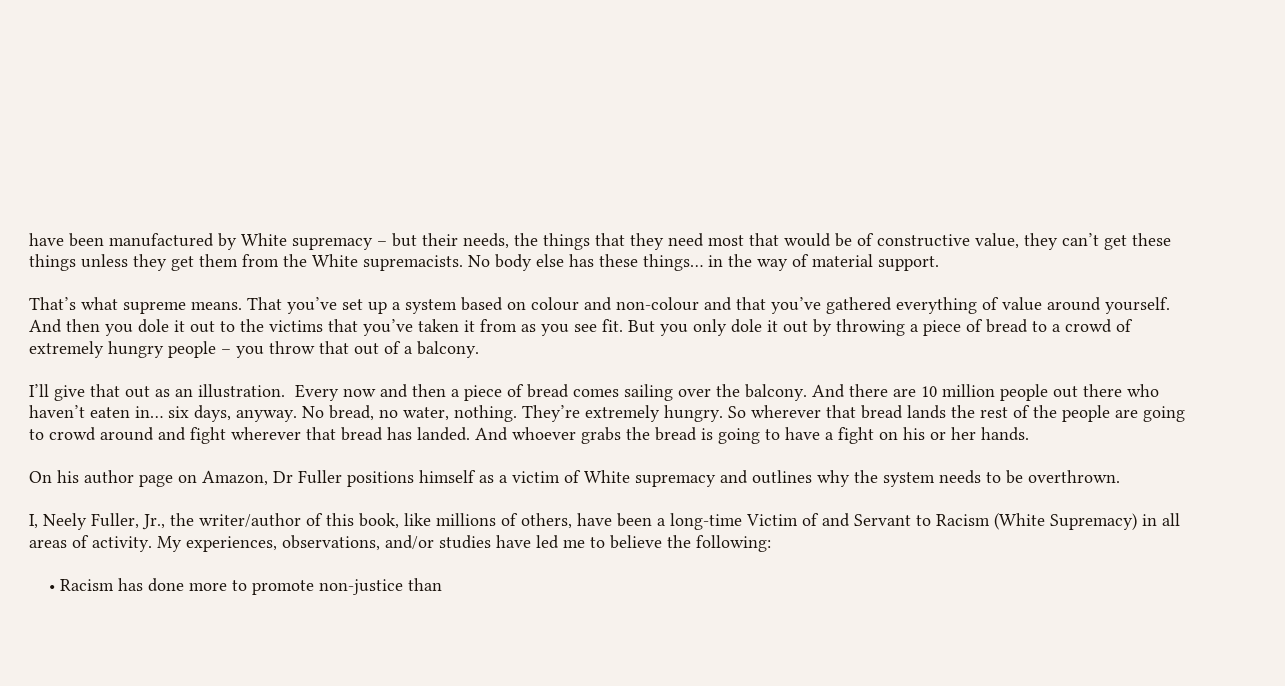have been manufactured by White supremacy – but their needs, the things that they need most that would be of constructive value, they can’t get these things unless they get them from the White supremacists. No body else has these things… in the way of material support.

That’s what supreme means. That you’ve set up a system based on colour and non-colour and that you’ve gathered everything of value around yourself. And then you dole it out to the victims that you’ve taken it from as you see fit. But you only dole it out by throwing a piece of bread to a crowd of extremely hungry people – you throw that out of a balcony.

I’ll give that out as an illustration.  Every now and then a piece of bread comes sailing over the balcony. And there are 10 million people out there who haven’t eaten in… six days, anyway. No bread, no water, nothing. They’re extremely hungry. So wherever that bread lands the rest of the people are going to crowd around and fight wherever that bread has landed. And whoever grabs the bread is going to have a fight on his or her hands.

On his author page on Amazon, Dr Fuller positions himself as a victim of White supremacy and outlines why the system needs to be overthrown.

I, Neely Fuller, Jr., the writer/author of this book, like millions of others, have been a long-time Victim of and Servant to Racism (White Supremacy) in all areas of activity. My experiences, observations, and/or studies have led me to believe the following:

    • Racism has done more to promote non-justice than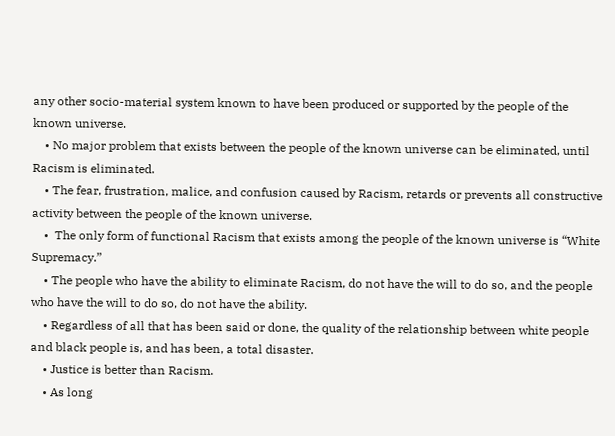any other socio-material system known to have been produced or supported by the people of the known universe.
    • No major problem that exists between the people of the known universe can be eliminated, until Racism is eliminated.
    • The fear, frustration, malice, and confusion caused by Racism, retards or prevents all constructive activity between the people of the known universe.
    •  The only form of functional Racism that exists among the people of the known universe is “White Supremacy.”
    • The people who have the ability to eliminate Racism, do not have the will to do so, and the people who have the will to do so, do not have the ability.
    • Regardless of all that has been said or done, the quality of the relationship between white people and black people is, and has been, a total disaster.
    • Justice is better than Racism.
    • As long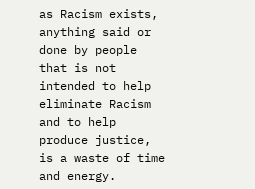as Racism exists, anything said or done by people that is not intended to help eliminate Racism and to help produce justice, is a waste of time and energy.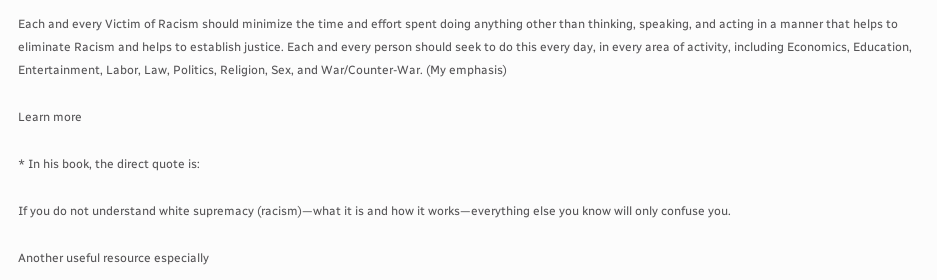Each and every Victim of Racism should minimize the time and effort spent doing anything other than thinking, speaking, and acting in a manner that helps to eliminate Racism and helps to establish justice. Each and every person should seek to do this every day, in every area of activity, including Economics, Education, Entertainment, Labor, Law, Politics, Religion, Sex, and War/Counter-War. (My emphasis)

Learn more

* In his book, the direct quote is:

If you do not understand white supremacy (racism)—what it is and how it works—everything else you know will only confuse you.

Another useful resource especially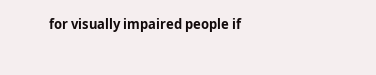for visually impaired people if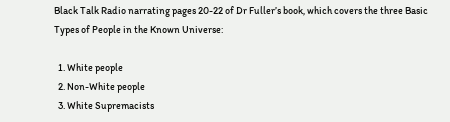Black Talk Radio narrating pages 20-22 of Dr Fuller’s book, which covers the three Basic Types of People in the Known Universe:

  1. White people
  2. Non-White people
  3. White Supremacists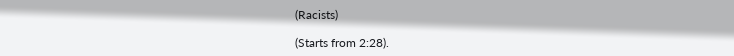(Racists)

(Starts from 2:28).